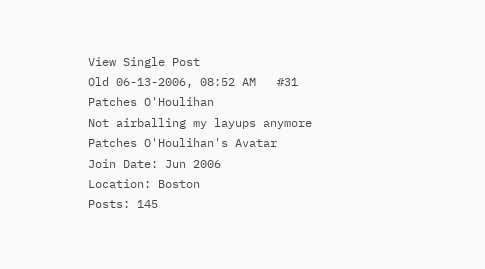View Single Post
Old 06-13-2006, 08:52 AM   #31
Patches O'Houlihan
Not airballing my layups anymore
Patches O'Houlihan's Avatar
Join Date: Jun 2006
Location: Boston
Posts: 145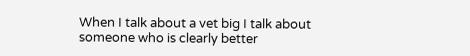When I talk about a vet big I talk about someone who is clearly better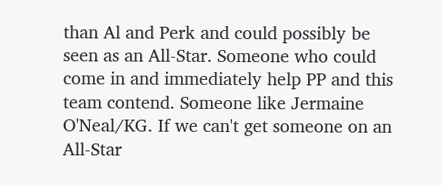than Al and Perk and could possibly be seen as an All-Star. Someone who could come in and immediately help PP and this team contend. Someone like Jermaine O'Neal/KG. If we can't get someone on an All-Star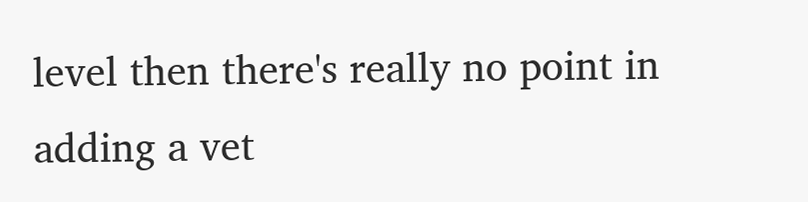level then there's really no point in adding a vet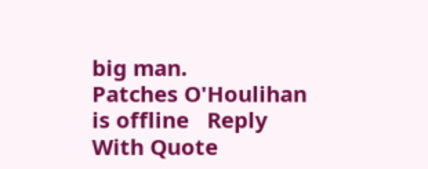big man.
Patches O'Houlihan is offline   Reply With Quote